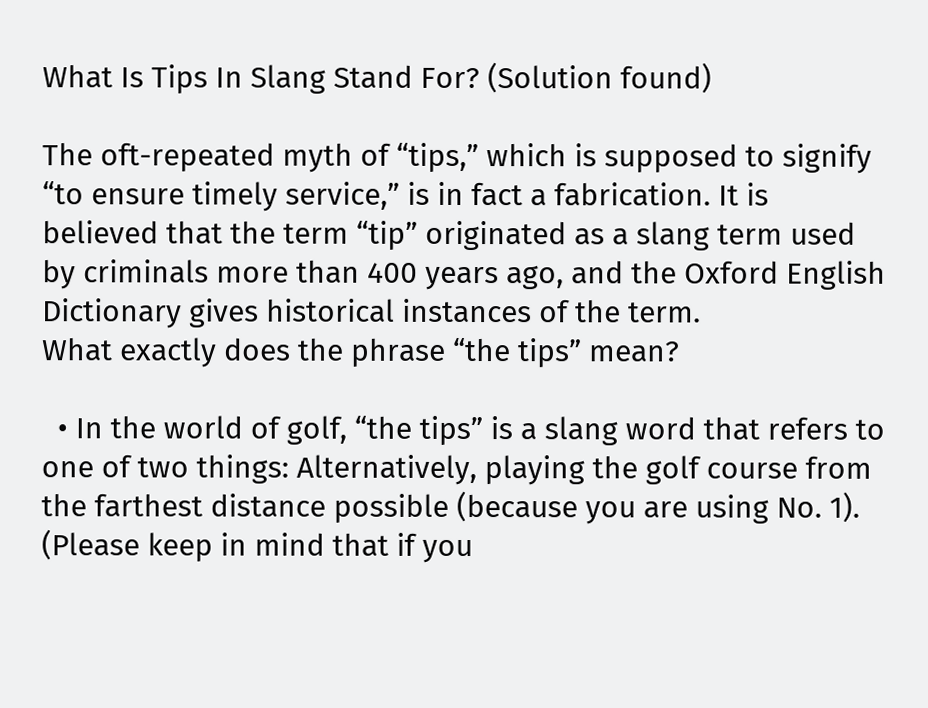What Is Tips In Slang Stand For? (Solution found)

The oft-repeated myth of “tips,” which is supposed to signify “to ensure timely service,” is in fact a fabrication. It is believed that the term “tip” originated as a slang term used by criminals more than 400 years ago, and the Oxford English Dictionary gives historical instances of the term.
What exactly does the phrase “the tips” mean?

  • In the world of golf, “the tips” is a slang word that refers to one of two things: Alternatively, playing the golf course from the farthest distance possible (because you are using No. 1). (Please keep in mind that if you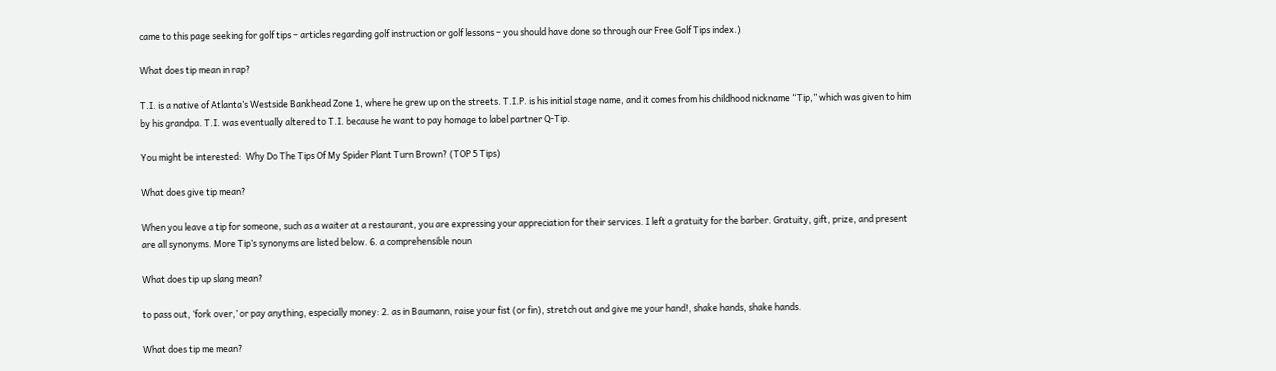came to this page seeking for golf tips – articles regarding golf instruction or golf lessons – you should have done so through our Free Golf Tips index.)

What does tip mean in rap?

T.I. is a native of Atlanta’s Westside Bankhead Zone 1, where he grew up on the streets. T.I.P. is his initial stage name, and it comes from his childhood nickname “Tip,” which was given to him by his grandpa. T.I. was eventually altered to T.I. because he want to pay homage to label partner Q-Tip.

You might be interested:  Why Do The Tips Of My Spider Plant Turn Brown? (TOP 5 Tips)

What does give tip mean?

When you leave a tip for someone, such as a waiter at a restaurant, you are expressing your appreciation for their services. I left a gratuity for the barber. Gratuity, gift, prize, and present are all synonyms. More Tip’s synonyms are listed below. 6. a comprehensible noun

What does tip up slang mean?

to pass out, ‘fork over,’ or pay anything, especially money: 2. as in Baumann, raise your fist (or fin), stretch out and give me your hand!, shake hands, shake hands.

What does tip me mean?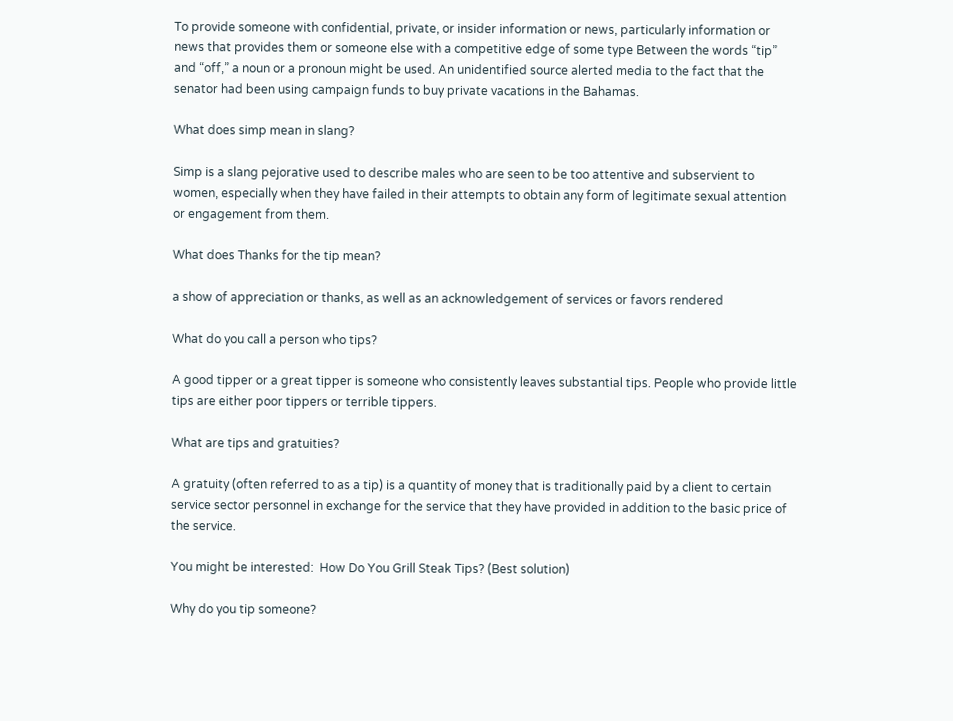To provide someone with confidential, private, or insider information or news, particularly information or news that provides them or someone else with a competitive edge of some type Between the words “tip” and “off,” a noun or a pronoun might be used. An unidentified source alerted media to the fact that the senator had been using campaign funds to buy private vacations in the Bahamas.

What does simp mean in slang?

Simp is a slang pejorative used to describe males who are seen to be too attentive and subservient to women, especially when they have failed in their attempts to obtain any form of legitimate sexual attention or engagement from them.

What does Thanks for the tip mean?

a show of appreciation or thanks, as well as an acknowledgement of services or favors rendered

What do you call a person who tips?

A good tipper or a great tipper is someone who consistently leaves substantial tips. People who provide little tips are either poor tippers or terrible tippers.

What are tips and gratuities?

A gratuity (often referred to as a tip) is a quantity of money that is traditionally paid by a client to certain service sector personnel in exchange for the service that they have provided in addition to the basic price of the service.

You might be interested:  How Do You Grill Steak Tips? (Best solution)

Why do you tip someone?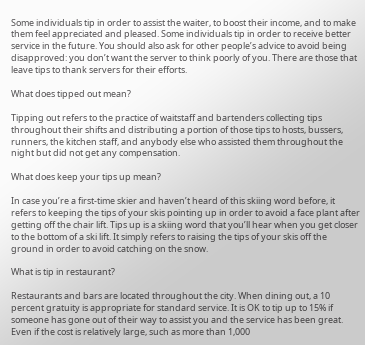Some individuals tip in order to assist the waiter, to boost their income, and to make them feel appreciated and pleased. Some individuals tip in order to receive better service in the future. You should also ask for other people’s advice to avoid being disapproved: you don’t want the server to think poorly of you. There are those that leave tips to thank servers for their efforts.

What does tipped out mean?

Tipping out refers to the practice of waitstaff and bartenders collecting tips throughout their shifts and distributing a portion of those tips to hosts, bussers, runners, the kitchen staff, and anybody else who assisted them throughout the night but did not get any compensation.

What does keep your tips up mean?

In case you’re a first-time skier and haven’t heard of this skiing word before, it refers to keeping the tips of your skis pointing up in order to avoid a face plant after getting off the chair lift. Tips up is a skiing word that you’ll hear when you get closer to the bottom of a ski lift. It simply refers to raising the tips of your skis off the ground in order to avoid catching on the snow.

What is tip in restaurant?

Restaurants and bars are located throughout the city. When dining out, a 10 percent gratuity is appropriate for standard service. It is OK to tip up to 15% if someone has gone out of their way to assist you and the service has been great. Even if the cost is relatively large, such as more than 1,000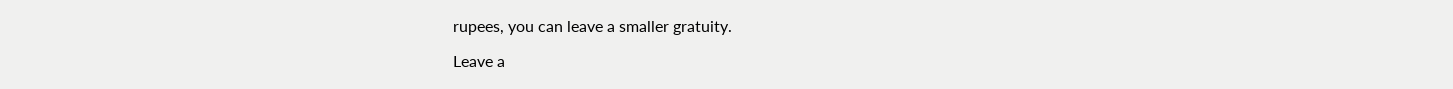rupees, you can leave a smaller gratuity.

Leave a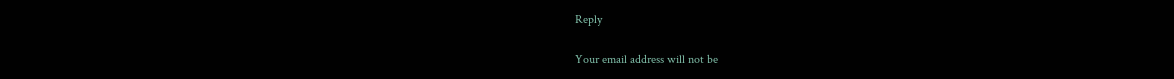Reply

Your email address will not be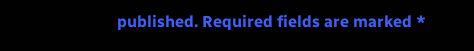published. Required fields are marked *